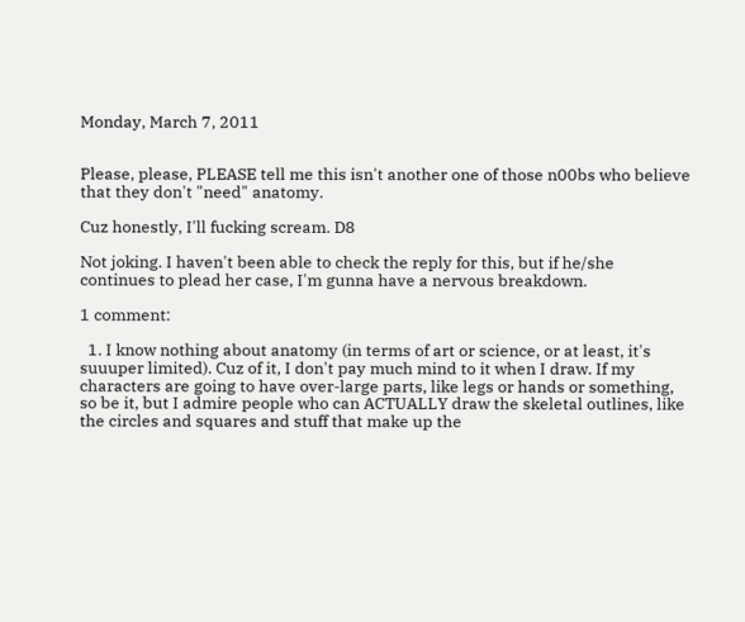Monday, March 7, 2011


Please, please, PLEASE tell me this isn't another one of those n00bs who believe that they don't "need" anatomy.

Cuz honestly, I'll fucking scream. D8

Not joking. I haven't been able to check the reply for this, but if he/she continues to plead her case, I'm gunna have a nervous breakdown.

1 comment:

  1. I know nothing about anatomy (in terms of art or science, or at least, it's suuuper limited). Cuz of it, I don't pay much mind to it when I draw. If my characters are going to have over-large parts, like legs or hands or something, so be it, but I admire people who can ACTUALLY draw the skeletal outlines, like the circles and squares and stuff that make up the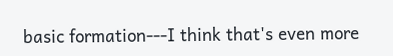basic formation---I think that's even more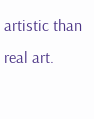artistic than real art.